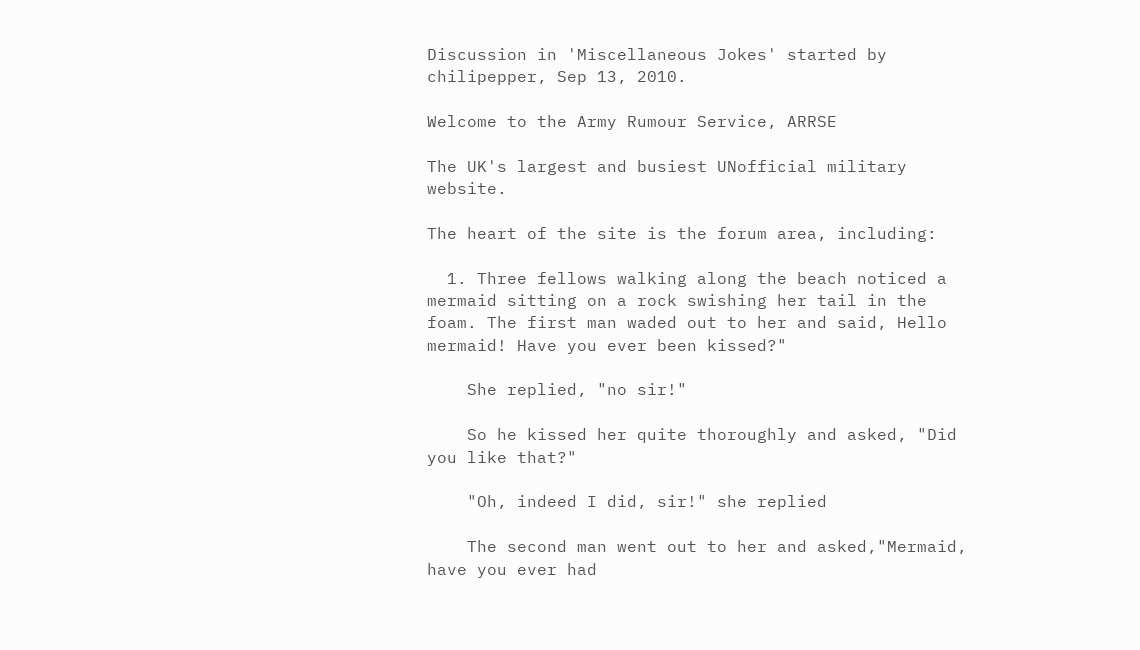Discussion in 'Miscellaneous Jokes' started by chilipepper, Sep 13, 2010.

Welcome to the Army Rumour Service, ARRSE

The UK's largest and busiest UNofficial military website.

The heart of the site is the forum area, including:

  1. Three fellows walking along the beach noticed a mermaid sitting on a rock swishing her tail in the foam. The first man waded out to her and said, Hello mermaid! Have you ever been kissed?"

    She replied, "no sir!"

    So he kissed her quite thoroughly and asked, "Did you like that?"

    "Oh, indeed I did, sir!" she replied

    The second man went out to her and asked,"Mermaid, have you ever had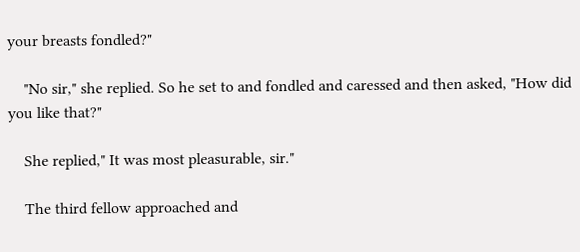your breasts fondled?"

    "No sir," she replied. So he set to and fondled and caressed and then asked, "How did you like that?"

    She replied," It was most pleasurable, sir."

    The third fellow approached and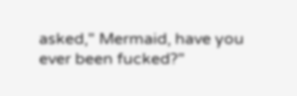asked," Mermaid, have you ever been fucked?"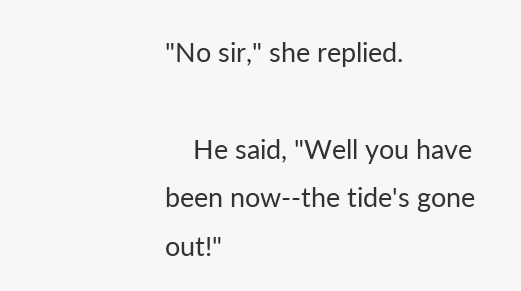"No sir," she replied.

    He said, "Well you have been now--the tide's gone out!"